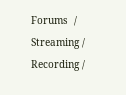Forums  /  Streaming / Recording /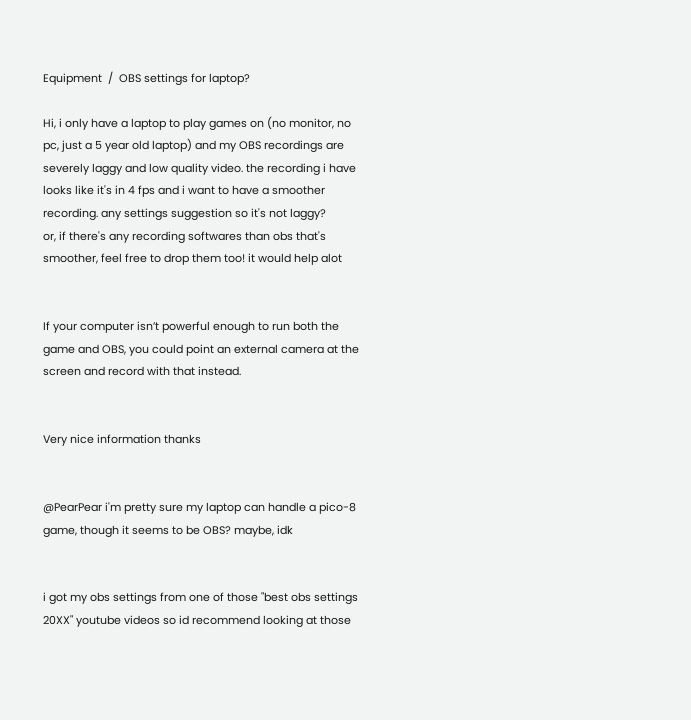Equipment  /  OBS settings for laptop?

Hi, i only have a laptop to play games on (no monitor, no pc, just a 5 year old laptop) and my OBS recordings are severely laggy and low quality video. the recording i have looks like it's in 4 fps and i want to have a smoother recording. any settings suggestion so it's not laggy?
or, if there's any recording softwares than obs that's smoother, feel free to drop them too! it would help alot


If your computer isn’t powerful enough to run both the game and OBS, you could point an external camera at the screen and record with that instead.


Very nice information thanks


@PearPear i'm pretty sure my laptop can handle a pico-8 game, though it seems to be OBS? maybe, idk


i got my obs settings from one of those "best obs settings 20XX" youtube videos so id recommend looking at those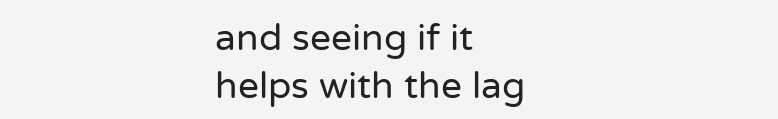and seeing if it helps with the lag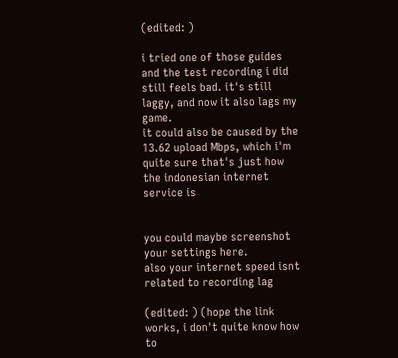(edited: )

i tried one of those guides and the test recording i did still feels bad. it's still laggy, and now it also lags my game.
it could also be caused by the 13.62 upload Mbps, which i'm quite sure that's just how the indonesian internet service is


you could maybe screenshot your settings here.
also your internet speed isnt related to recording lag

(edited: ) (hope the link works, i don't quite know how to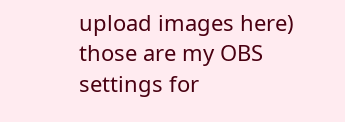upload images here)
those are my OBS settings for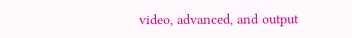video, advanced, and output